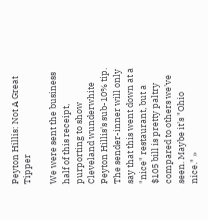Peyton Hillis: Not A Great Tipper

We were sent the business half of this receipt, purporting to show Cleveland wunderwhite Peyton Hillis's sub-10% tip. The sender-inner will only say that this went down at a "nice" restaurant, but a $105 bill is pretty paltry compared to others we've seen. Maybe it's "Ohio nice." »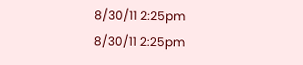8/30/11 2:25pm 8/30/11 2:25pm